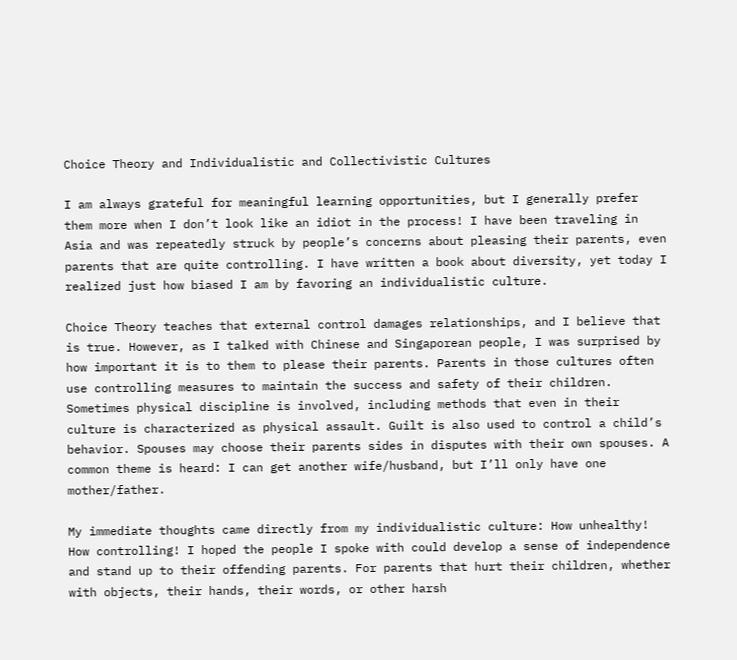Choice Theory and Individualistic and Collectivistic Cultures

I am always grateful for meaningful learning opportunities, but I generally prefer them more when I don’t look like an idiot in the process! I have been traveling in Asia and was repeatedly struck by people’s concerns about pleasing their parents, even parents that are quite controlling. I have written a book about diversity, yet today I realized just how biased I am by favoring an individualistic culture.

Choice Theory teaches that external control damages relationships, and I believe that is true. However, as I talked with Chinese and Singaporean people, I was surprised by how important it is to them to please their parents. Parents in those cultures often use controlling measures to maintain the success and safety of their children. Sometimes physical discipline is involved, including methods that even in their culture is characterized as physical assault. Guilt is also used to control a child’s behavior. Spouses may choose their parents sides in disputes with their own spouses. A common theme is heard: I can get another wife/husband, but I’ll only have one mother/father.

My immediate thoughts came directly from my individualistic culture: How unhealthy! How controlling! I hoped the people I spoke with could develop a sense of independence and stand up to their offending parents. For parents that hurt their children, whether with objects, their hands, their words, or other harsh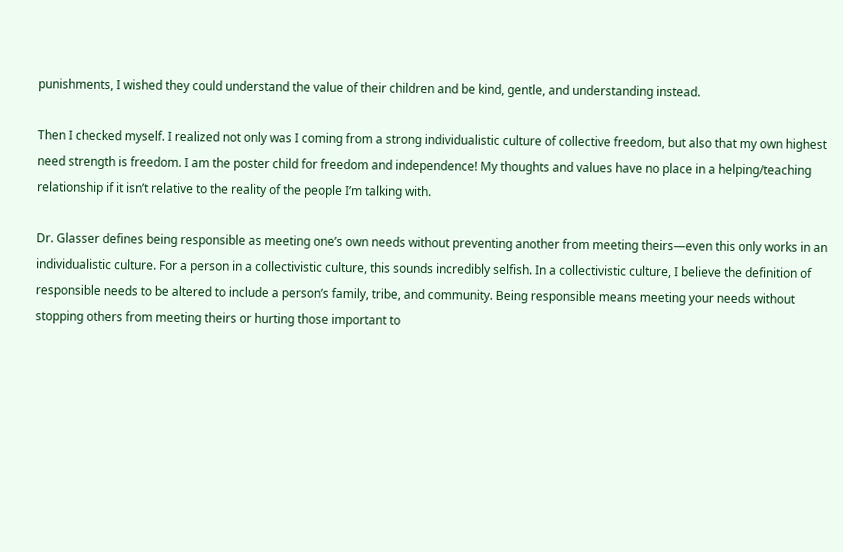punishments, I wished they could understand the value of their children and be kind, gentle, and understanding instead.

Then I checked myself. I realized not only was I coming from a strong individualistic culture of collective freedom, but also that my own highest need strength is freedom. I am the poster child for freedom and independence! My thoughts and values have no place in a helping/teaching relationship if it isn’t relative to the reality of the people I’m talking with.

Dr. Glasser defines being responsible as meeting one’s own needs without preventing another from meeting theirs—even this only works in an individualistic culture. For a person in a collectivistic culture, this sounds incredibly selfish. In a collectivistic culture, I believe the definition of responsible needs to be altered to include a person’s family, tribe, and community. Being responsible means meeting your needs without stopping others from meeting theirs or hurting those important to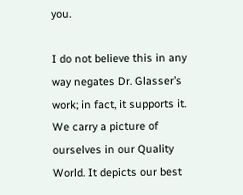you.

I do not believe this in any way negates Dr. Glasser’s work; in fact, it supports it. We carry a picture of ourselves in our Quality World. It depicts our best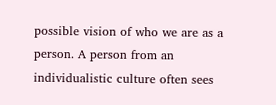possible vision of who we are as a person. A person from an individualistic culture often sees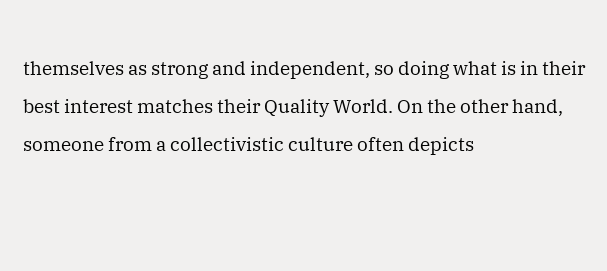themselves as strong and independent, so doing what is in their best interest matches their Quality World. On the other hand, someone from a collectivistic culture often depicts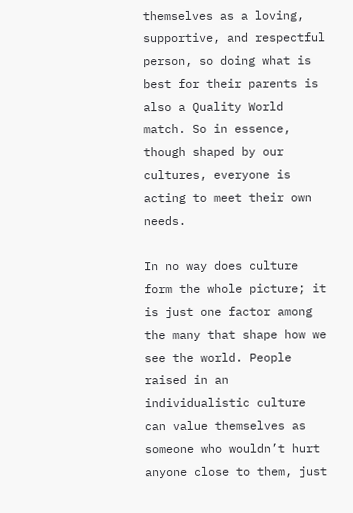themselves as a loving, supportive, and respectful person, so doing what is best for their parents is also a Quality World match. So in essence, though shaped by our cultures, everyone is acting to meet their own needs.

In no way does culture form the whole picture; it is just one factor among the many that shape how we see the world. People raised in an individualistic culture can value themselves as someone who wouldn’t hurt anyone close to them, just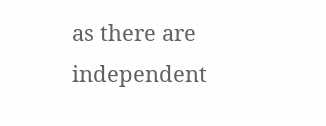as there are independent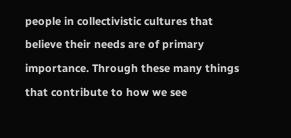people in collectivistic cultures that believe their needs are of primary importance. Through these many things that contribute to how we see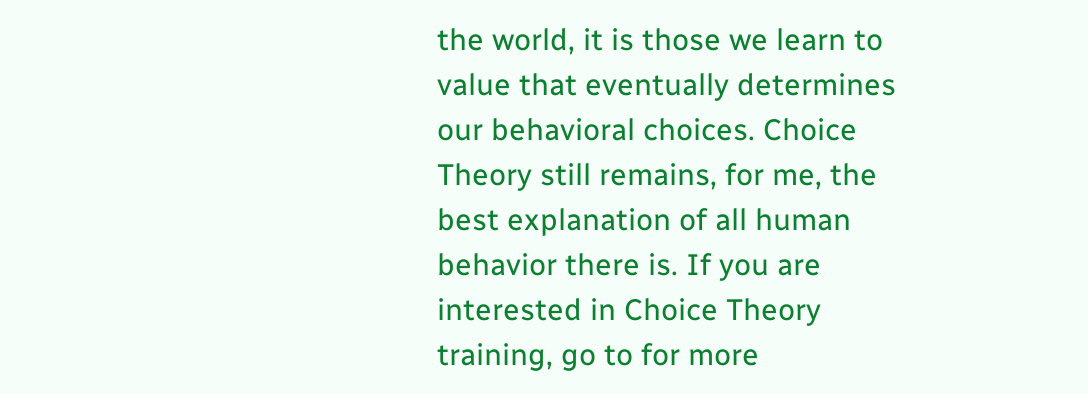the world, it is those we learn to value that eventually determines our behavioral choices. Choice Theory still remains, for me, the best explanation of all human behavior there is. If you are interested in Choice Theory training, go to for more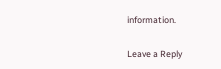information.

Leave a Reply